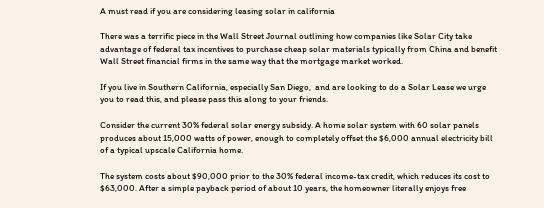A must read if you are considering leasing solar in california

There was a terrific piece in the Wall Street Journal outlining how companies like Solar City take advantage of federal tax incentives to purchase cheap solar materials typically from China and benefit Wall Street financial firms in the same way that the mortgage market worked.

If you live in Southern California, especially San Diego,  and are looking to do a Solar Lease we urge you to read this, and please pass this along to your friends.

Consider the current 30% federal solar energy subsidy. A home solar system with 60 solar panels produces about 15,000 watts of power, enough to completely offset the $6,000 annual electricity bill of a typical upscale California home.

The system costs about $90,000 prior to the 30% federal income-tax credit, which reduces its cost to $63,000. After a simple payback period of about 10 years, the homeowner literally enjoys free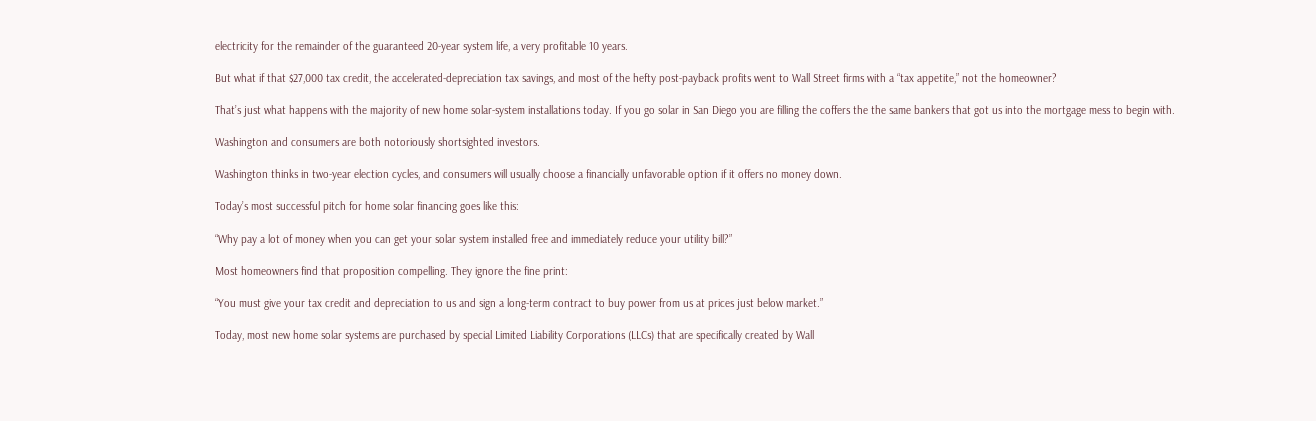electricity for the remainder of the guaranteed 20-year system life, a very profitable 10 years.

But what if that $27,000 tax credit, the accelerated-depreciation tax savings, and most of the hefty post-payback profits went to Wall Street firms with a “tax appetite,” not the homeowner?

That’s just what happens with the majority of new home solar-system installations today. If you go solar in San Diego you are filling the coffers the the same bankers that got us into the mortgage mess to begin with.

Washington and consumers are both notoriously shortsighted investors.

Washington thinks in two-year election cycles, and consumers will usually choose a financially unfavorable option if it offers no money down.

Today’s most successful pitch for home solar financing goes like this:

“Why pay a lot of money when you can get your solar system installed free and immediately reduce your utility bill?”

Most homeowners find that proposition compelling. They ignore the fine print:

“You must give your tax credit and depreciation to us and sign a long-term contract to buy power from us at prices just below market.”

Today, most new home solar systems are purchased by special Limited Liability Corporations (LLCs) that are specifically created by Wall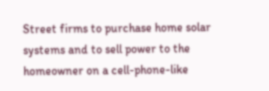Street firms to purchase home solar systems and to sell power to the homeowner on a cell-phone-like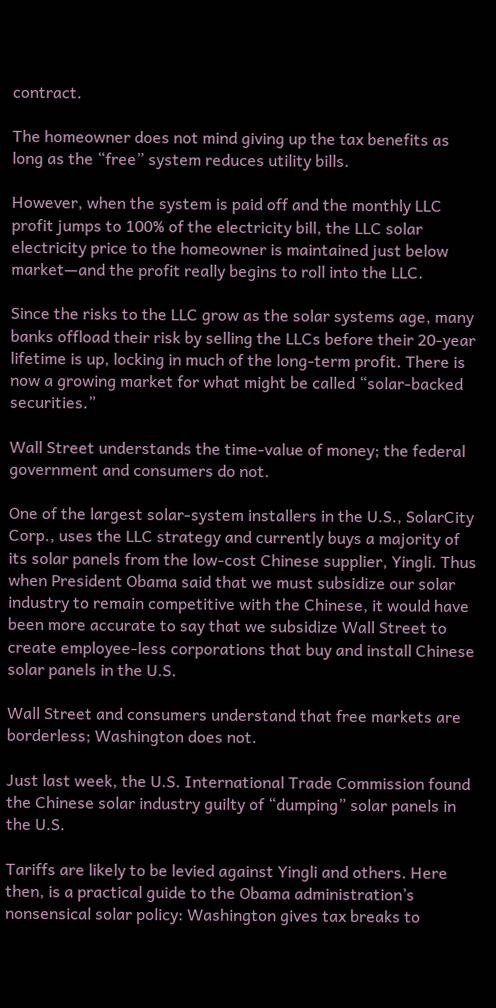contract.

The homeowner does not mind giving up the tax benefits as long as the “free” system reduces utility bills.

However, when the system is paid off and the monthly LLC profit jumps to 100% of the electricity bill, the LLC solar electricity price to the homeowner is maintained just below market—and the profit really begins to roll into the LLC.

Since the risks to the LLC grow as the solar systems age, many banks offload their risk by selling the LLCs before their 20-year lifetime is up, locking in much of the long-term profit. There is now a growing market for what might be called “solar-backed securities.”

Wall Street understands the time-value of money; the federal government and consumers do not.

One of the largest solar-system installers in the U.S., SolarCity Corp., uses the LLC strategy and currently buys a majority of its solar panels from the low-cost Chinese supplier, Yingli. Thus when President Obama said that we must subsidize our solar industry to remain competitive with the Chinese, it would have been more accurate to say that we subsidize Wall Street to create employee-less corporations that buy and install Chinese solar panels in the U.S.

Wall Street and consumers understand that free markets are borderless; Washington does not.

Just last week, the U.S. International Trade Commission found the Chinese solar industry guilty of “dumping” solar panels in the U.S.

Tariffs are likely to be levied against Yingli and others. Here then, is a practical guide to the Obama administration’s nonsensical solar policy: Washington gives tax breaks to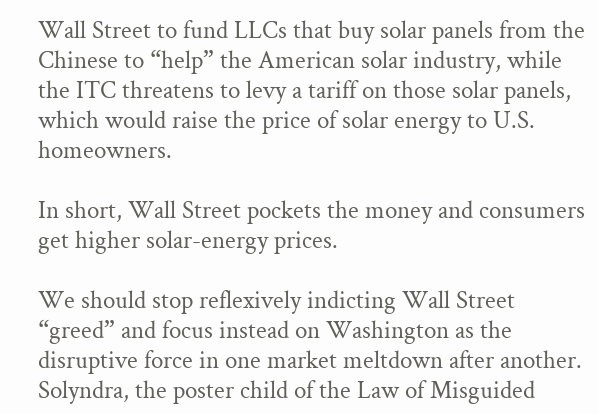Wall Street to fund LLCs that buy solar panels from the Chinese to “help” the American solar industry, while the ITC threatens to levy a tariff on those solar panels, which would raise the price of solar energy to U.S. homeowners.

In short, Wall Street pockets the money and consumers get higher solar-energy prices.

We should stop reflexively indicting Wall Street “greed” and focus instead on Washington as the disruptive force in one market meltdown after another. Solyndra, the poster child of the Law of Misguided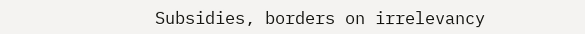Subsidies, borders on irrelevancy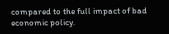compared to the full impact of bad economic policy.